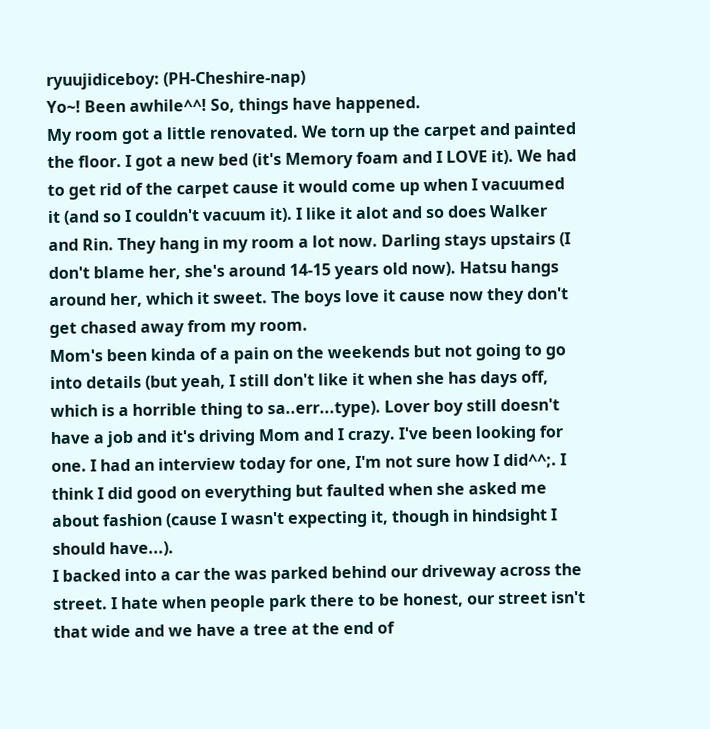ryuujidiceboy: (PH-Cheshire-nap)
Yo~! Been awhile^^! So, things have happened.
My room got a little renovated. We torn up the carpet and painted the floor. I got a new bed (it's Memory foam and I LOVE it). We had to get rid of the carpet cause it would come up when I vacuumed it (and so I couldn't vacuum it). I like it alot and so does Walker and Rin. They hang in my room a lot now. Darling stays upstairs (I don't blame her, she's around 14-15 years old now). Hatsu hangs around her, which it sweet. The boys love it cause now they don't get chased away from my room.
Mom's been kinda of a pain on the weekends but not going to go into details (but yeah, I still don't like it when she has days off, which is a horrible thing to sa..err...type). Lover boy still doesn't have a job and it's driving Mom and I crazy. I've been looking for one. I had an interview today for one, I'm not sure how I did^^;. I think I did good on everything but faulted when she asked me about fashion (cause I wasn't expecting it, though in hindsight I should have...).
I backed into a car the was parked behind our driveway across the street. I hate when people park there to be honest, our street isn't that wide and we have a tree at the end of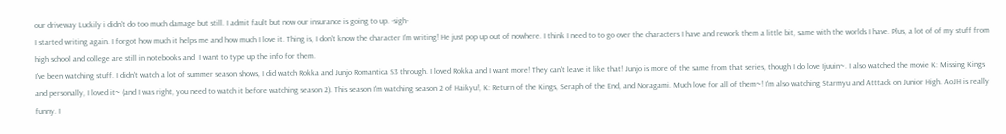our driveway Luckily i didn't do too much damage but still. I admit fault but now our insurance is going to up. -sigh-
I started writing again. I forgot how much it helps me and how much I love it. Thing is, I don't know the character I'm writing! He just pop up out of nowhere. I think I need to to go over the characters I have and rework them a little bit, same with the worlds I have. Plus, a lot of of my stuff from high school and college are still in notebooks and  I want to type up the info for them.
I've been watching stuff. I didn't watch a lot of summer season shows, I did watch Rokka and Junjo Romantica S3 through. I loved Rokka and I want more! They can't leave it like that! Junjo is more of the same from that series, though I do love Ijuuin~. I also watched the movie K: Missing Kings and personally, I loved it~ (and I was right, you need to watch it before watching season 2). This season I'm watching season 2 of Haikyu!, K: Return of the Kings, Seraph of the End, and Noragami. Much love for all of them~! I'm also watching Starmyu and Atttack on Junior High. AoJH is really funny. I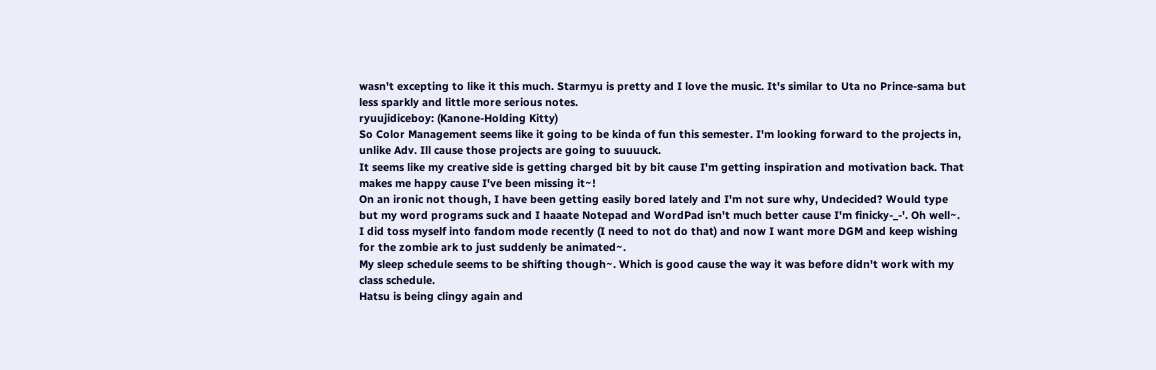wasn't excepting to like it this much. Starmyu is pretty and I love the music. It's similar to Uta no Prince-sama but less sparkly and little more serious notes.
ryuujidiceboy: (Kanone-Holding Kitty)
So Color Management seems like it going to be kinda of fun this semester. I'm looking forward to the projects in, unlike Adv. Ill cause those projects are going to suuuuck.
It seems like my creative side is getting charged bit by bit cause I'm getting inspiration and motivation back. That makes me happy cause I've been missing it~!
On an ironic not though, I have been getting easily bored lately and I'm not sure why, Undecided? Would type but my word programs suck and I haaate Notepad and WordPad isn't much better cause I'm finicky-_-'. Oh well~.
I did toss myself into fandom mode recently (I need to not do that) and now I want more DGM and keep wishing for the zombie ark to just suddenly be animated~.
My sleep schedule seems to be shifting though~. Which is good cause the way it was before didn't work with my class schedule.
Hatsu is being clingy again and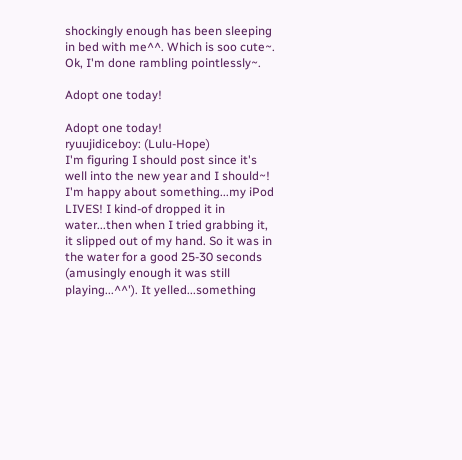shockingly enough has been sleeping in bed with me^^. Which is soo cute~.
Ok, I'm done rambling pointlessly~.

Adopt one today!

Adopt one today!
ryuujidiceboy: (Lulu-Hope)
I'm figuring I should post since it's well into the new year and I should~! I'm happy about something...my iPod LIVES! I kind-of dropped it in water...then when I tried grabbing it, it slipped out of my hand. So it was in the water for a good 25-30 seconds (amusingly enough it was still playing...^^'). It yelled...something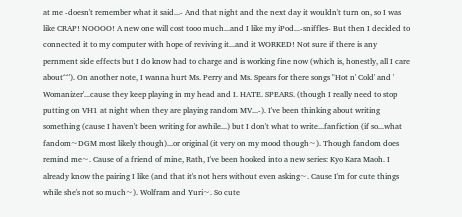at me -doesn't remember what it said...- And that night and the next day it wouldn't turn on, so I was like CRAP! NOOOO! A new one will cost tooo much...and I like my iPod...-sniffles- But then I decided to connected it to my computer with hope of reviving it...and it WORKED! Not sure if there is any pernment side effects but I do know had to charge and is working fine now (which is, honestly, all I care about^^'). On another note, I wanna hurt Ms. Perry and Ms. Spears for there songs "Hot n' Cold' and ' Womanizer'...cause they keep playing in my head and I. HATE. SPEARS. (though I really need to stop putting on VH1 at night when they are playing random MV...-). I've been thinking about writing something (cause I haven't been writing for awhile...) but I don't what to write...fanfiction (if so...what fandom~DGM most likely though)...or original (it very on my mood though~). Though fandom does remind me~. Cause of a friend of mine, Rath, I've been hooked into a new series: Kyo Kara Maoh. I already know the pairing I like (and that it's not hers without even asking~. Cause I'm for cute things while she's not so much~). Wolfram and Yuri~. So cute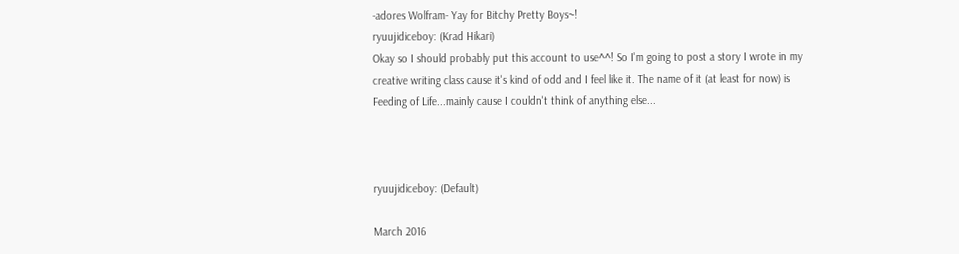-adores Wolfram- Yay for Bitchy Pretty Boys~!
ryuujidiceboy: (Krad Hikari)
Okay so I should probably put this account to use^^! So I'm going to post a story I wrote in my creative writing class cause it's kind of odd and I feel like it. The name of it (at least for now) is Feeding of Life...mainly cause I couldn't think of anything else...



ryuujidiceboy: (Default)

March 2016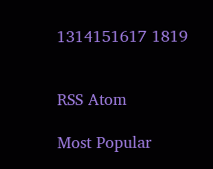1314151617 1819


RSS Atom

Most Popular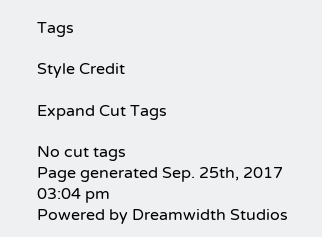Tags

Style Credit

Expand Cut Tags

No cut tags
Page generated Sep. 25th, 2017 03:04 pm
Powered by Dreamwidth Studios